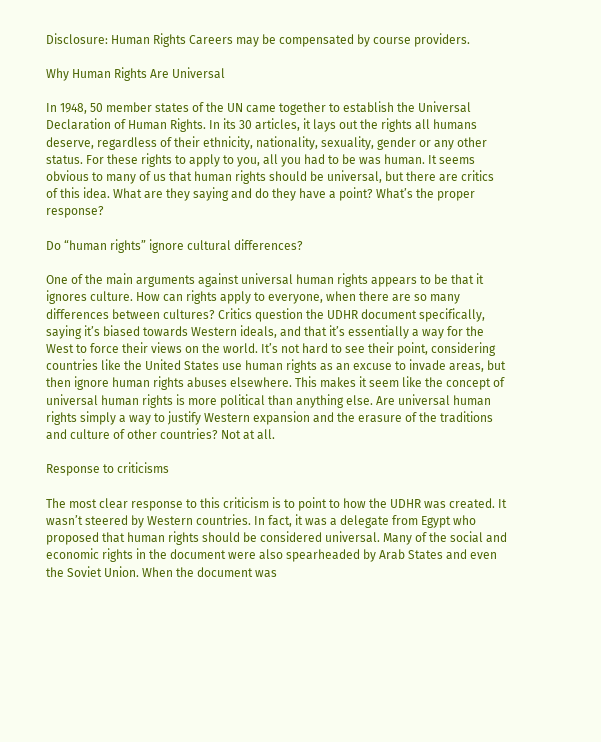Disclosure: Human Rights Careers may be compensated by course providers.

Why Human Rights Are Universal

In 1948, 50 member states of the UN came together to establish the Universal Declaration of Human Rights. In its 30 articles, it lays out the rights all humans deserve, regardless of their ethnicity, nationality, sexuality, gender or any other status. For these rights to apply to you, all you had to be was human. It seems obvious to many of us that human rights should be universal, but there are critics of this idea. What are they saying and do they have a point? What’s the proper response?

Do “human rights” ignore cultural differences?

One of the main arguments against universal human rights appears to be that it ignores culture. How can rights apply to everyone, when there are so many differences between cultures? Critics question the UDHR document specifically, saying it’s biased towards Western ideals, and that it’s essentially a way for the West to force their views on the world. It’s not hard to see their point, considering countries like the United States use human rights as an excuse to invade areas, but then ignore human rights abuses elsewhere. This makes it seem like the concept of universal human rights is more political than anything else. Are universal human rights simply a way to justify Western expansion and the erasure of the traditions and culture of other countries? Not at all.

Response to criticisms

The most clear response to this criticism is to point to how the UDHR was created. It wasn’t steered by Western countries. In fact, it was a delegate from Egypt who proposed that human rights should be considered universal. Many of the social and economic rights in the document were also spearheaded by Arab States and even the Soviet Union. When the document was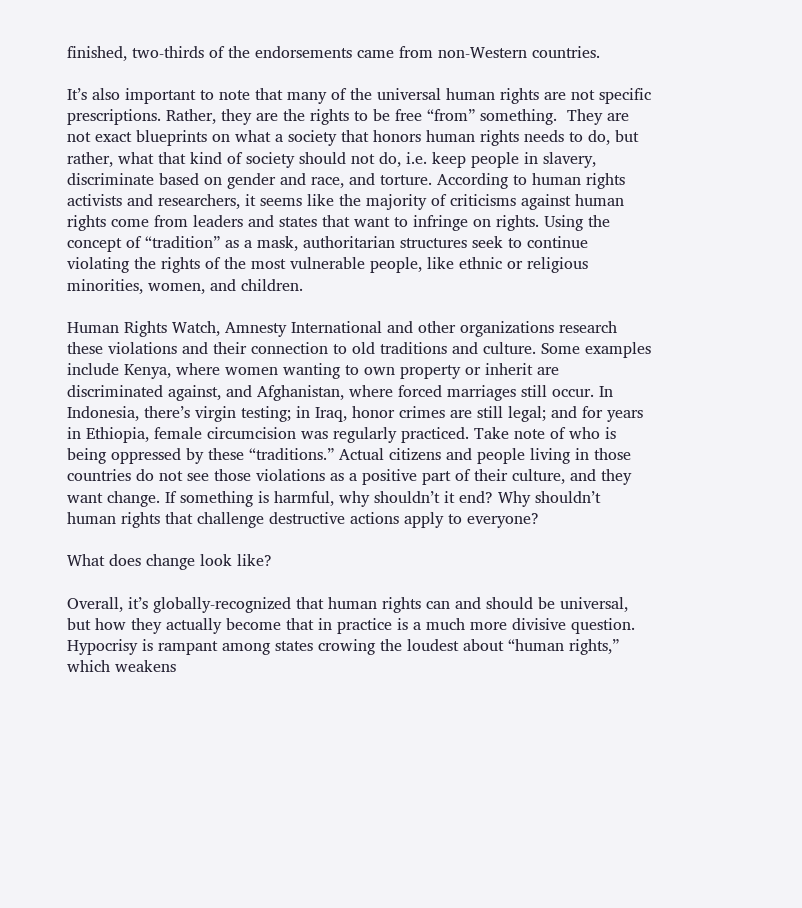finished, two-thirds of the endorsements came from non-Western countries.

It’s also important to note that many of the universal human rights are not specific prescriptions. Rather, they are the rights to be free “from” something.  They are not exact blueprints on what a society that honors human rights needs to do, but rather, what that kind of society should not do, i.e. keep people in slavery, discriminate based on gender and race, and torture. According to human rights activists and researchers, it seems like the majority of criticisms against human rights come from leaders and states that want to infringe on rights. Using the concept of “tradition” as a mask, authoritarian structures seek to continue violating the rights of the most vulnerable people, like ethnic or religious minorities, women, and children.

Human Rights Watch, Amnesty International and other organizations research these violations and their connection to old traditions and culture. Some examples include Kenya, where women wanting to own property or inherit are discriminated against, and Afghanistan, where forced marriages still occur. In Indonesia, there’s virgin testing; in Iraq, honor crimes are still legal; and for years in Ethiopia, female circumcision was regularly practiced. Take note of who is being oppressed by these “traditions.” Actual citizens and people living in those countries do not see those violations as a positive part of their culture, and they want change. If something is harmful, why shouldn’t it end? Why shouldn’t human rights that challenge destructive actions apply to everyone?

What does change look like?

Overall, it’s globally-recognized that human rights can and should be universal, but how they actually become that in practice is a much more divisive question. Hypocrisy is rampant among states crowing the loudest about “human rights,” which weakens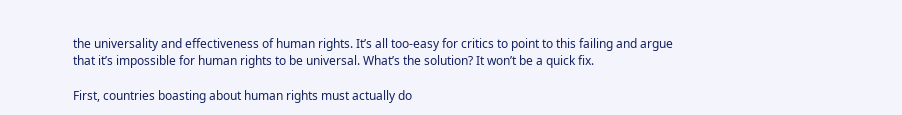the universality and effectiveness of human rights. It’s all too-easy for critics to point to this failing and argue that it’s impossible for human rights to be universal. What’s the solution? It won’t be a quick fix.

First, countries boasting about human rights must actually do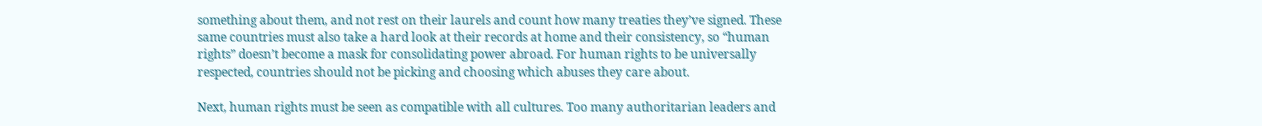something about them, and not rest on their laurels and count how many treaties they’ve signed. These same countries must also take a hard look at their records at home and their consistency, so “human rights” doesn’t become a mask for consolidating power abroad. For human rights to be universally respected, countries should not be picking and choosing which abuses they care about.

Next, human rights must be seen as compatible with all cultures. Too many authoritarian leaders and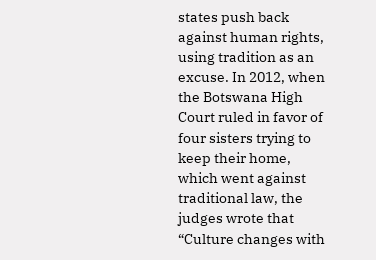states push back against human rights, using tradition as an excuse. In 2012, when the Botswana High Court ruled in favor of four sisters trying to keep their home, which went against traditional law, the judges wrote that “Culture changes with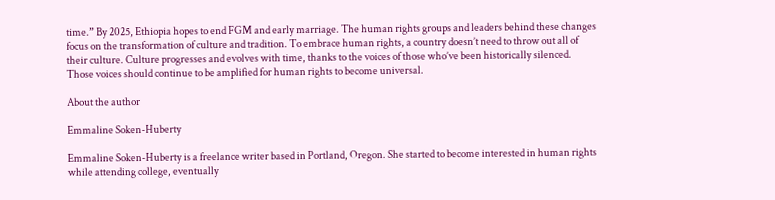time.” By 2025, Ethiopia hopes to end FGM and early marriage. The human rights groups and leaders behind these changes focus on the transformation of culture and tradition. To embrace human rights, a country doesn’t need to throw out all of their culture. Culture progresses and evolves with time, thanks to the voices of those who’ve been historically silenced. Those voices should continue to be amplified for human rights to become universal.

About the author

Emmaline Soken-Huberty

Emmaline Soken-Huberty is a freelance writer based in Portland, Oregon. She started to become interested in human rights while attending college, eventually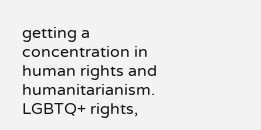getting a concentration in human rights and humanitarianism. LGBTQ+ rights,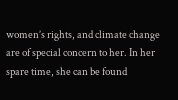women’s rights, and climate change are of special concern to her. In her spare time, she can be found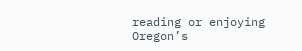reading or enjoying Oregon’s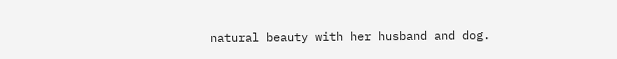natural beauty with her husband and dog.